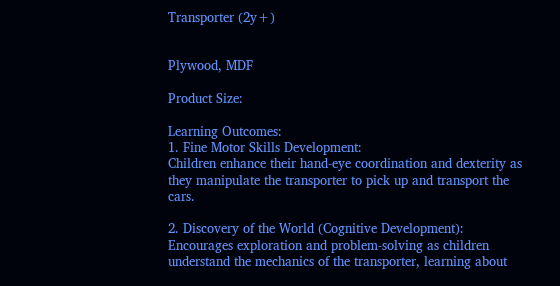Transporter (2y+)


Plywood, MDF

Product Size:

Learning Outcomes:
1. Fine Motor Skills Development:
Children enhance their hand-eye coordination and dexterity as they manipulate the transporter to pick up and transport the cars.

2. Discovery of the World (Cognitive Development):
Encourages exploration and problem-solving as children understand the mechanics of the transporter, learning about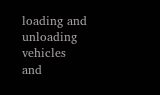loading and unloading vehicles and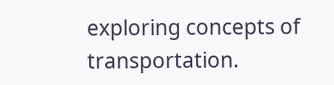exploring concepts of transportation.